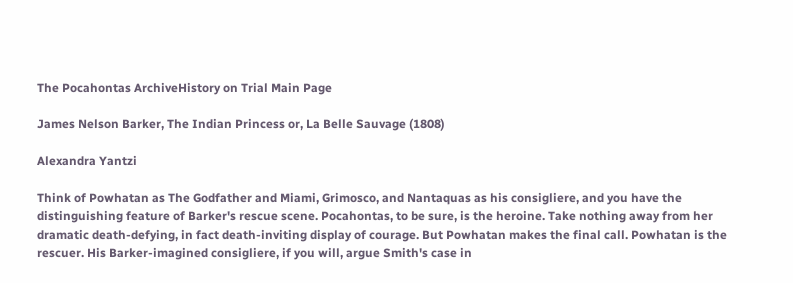The Pocahontas ArchiveHistory on Trial Main Page

James Nelson Barker, The Indian Princess or, La Belle Sauvage (1808)

Alexandra Yantzi

Think of Powhatan as The Godfather and Miami, Grimosco, and Nantaquas as his consigliere, and you have the distinguishing feature of Barker's rescue scene. Pocahontas, to be sure, is the heroine. Take nothing away from her dramatic death-defying, in fact death-inviting display of courage. But Powhatan makes the final call. Powhatan is the rescuer. His Barker-imagined consigliere, if you will, argue Smith's case in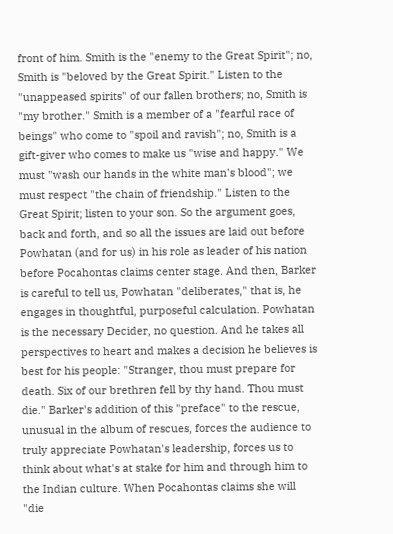front of him. Smith is the "enemy to the Great Spirit"; no, Smith is "beloved by the Great Spirit." Listen to the "unappeased spirits" of our fallen brothers; no, Smith is "my brother." Smith is a member of a "fearful race of beings" who come to "spoil and ravish"; no, Smith is a gift-giver who comes to make us "wise and happy." We must "wash our hands in the white man's blood"; we must respect "the chain of friendship." Listen to the Great Spirit; listen to your son. So the argument goes, back and forth, and so all the issues are laid out before Powhatan (and for us) in his role as leader of his nation before Pocahontas claims center stage. And then, Barker is careful to tell us, Powhatan "deliberates," that is, he engages in thoughtful, purposeful calculation. Powhatan is the necessary Decider, no question. And he takes all perspectives to heart and makes a decision he believes is best for his people: "Stranger, thou must prepare for death. Six of our brethren fell by thy hand. Thou must die." Barker's addition of this "preface" to the rescue, unusual in the album of rescues, forces the audience to truly appreciate Powhatan's leadership, forces us to think about what's at stake for him and through him to the Indian culture. When Pocahontas claims she will "die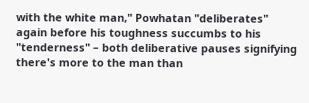with the white man," Powhatan "deliberates" again before his toughness succumbs to his "tenderness" – both deliberative pauses signifying there's more to the man than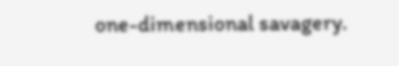one-dimensional savagery.